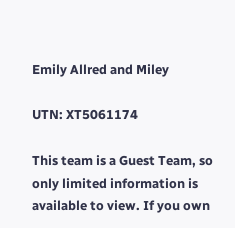Emily Allred and Miley

UTN: XT5061174

This team is a Guest Team, so only limited information is available to view. If you own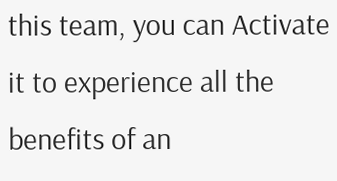this team, you can Activate it to experience all the benefits of an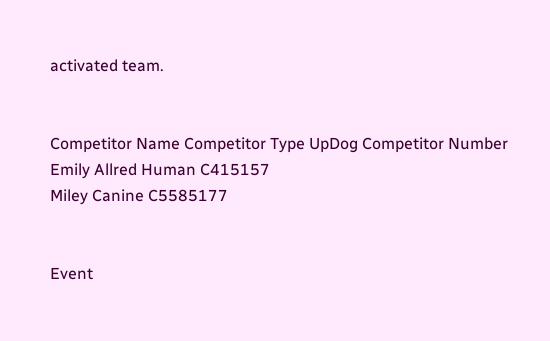activated team.


Competitor Name Competitor Type UpDog Competitor Number
Emily Allred Human C415157
Miley Canine C5585177


Event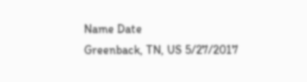Name Date
Greenback, TN, US 5/27/2017